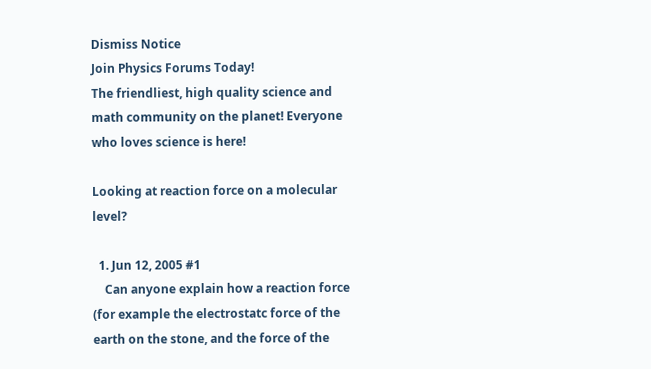Dismiss Notice
Join Physics Forums Today!
The friendliest, high quality science and math community on the planet! Everyone who loves science is here!

Looking at reaction force on a molecular level?

  1. Jun 12, 2005 #1
    Can anyone explain how a reaction force (for example the electrostatc force of the earth on the stone, and the force of the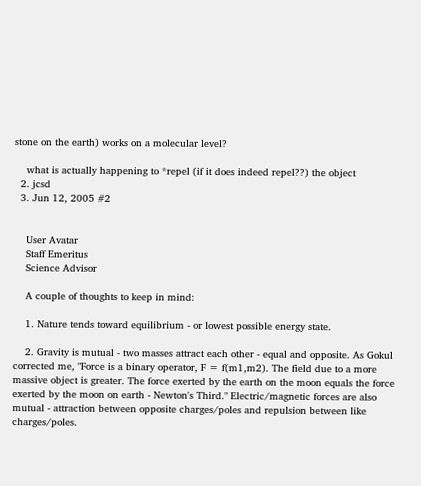stone on the earth) works on a molecular level?

    what is actually happening to *repel (if it does indeed repel??) the object
  2. jcsd
  3. Jun 12, 2005 #2


    User Avatar
    Staff Emeritus
    Science Advisor

    A couple of thoughts to keep in mind:

    1. Nature tends toward equilibrium - or lowest possible energy state.

    2. Gravity is mutual - two masses attract each other - equal and opposite. As Gokul corrected me, "Force is a binary operator, F = f(m1,m2). The field due to a more massive object is greater. The force exerted by the earth on the moon equals the force exerted by the moon on earth - Newton's Third." Electric/magnetic forces are also mutual - attraction between opposite charges/poles and repulsion between like charges/poles.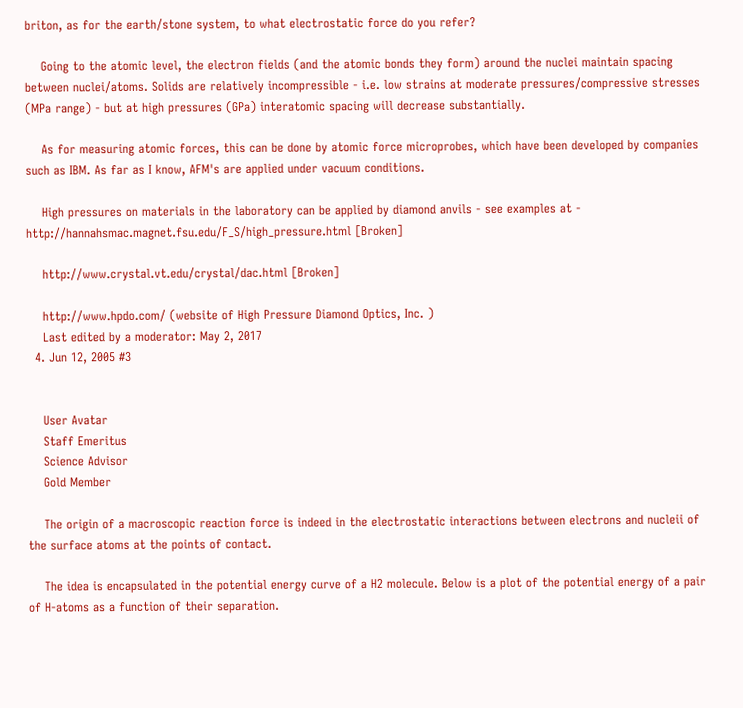briton, as for the earth/stone system, to what electrostatic force do you refer?

    Going to the atomic level, the electron fields (and the atomic bonds they form) around the nuclei maintain spacing between nuclei/atoms. Solids are relatively incompressible - i.e. low strains at moderate pressures/compressive stresses (MPa range) - but at high pressures (GPa) interatomic spacing will decrease substantially.

    As for measuring atomic forces, this can be done by atomic force microprobes, which have been developed by companies such as IBM. As far as I know, AFM's are applied under vacuum conditions.

    High pressures on materials in the laboratory can be applied by diamond anvils - see examples at - http://hannahsmac.magnet.fsu.edu/F_S/high_pressure.html [Broken]

    http://www.crystal.vt.edu/crystal/dac.html [Broken]

    http://www.hpdo.com/ (website of High Pressure Diamond Optics, Inc. )
    Last edited by a moderator: May 2, 2017
  4. Jun 12, 2005 #3


    User Avatar
    Staff Emeritus
    Science Advisor
    Gold Member

    The origin of a macroscopic reaction force is indeed in the electrostatic interactions between electrons and nucleii of the surface atoms at the points of contact.

    The idea is encapsulated in the potential energy curve of a H2 molecule. Below is a plot of the potential energy of a pair of H-atoms as a function of their separation.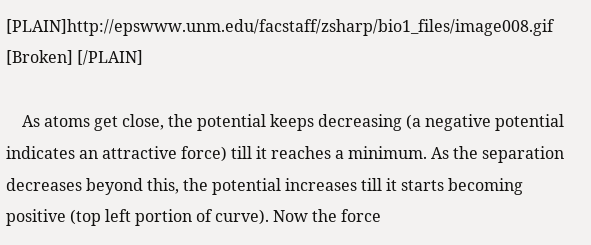[PLAIN]http://epswww.unm.edu/facstaff/zsharp/bio1_files/image008.gif [Broken] [/PLAIN]

    As atoms get close, the potential keeps decreasing (a negative potential indicates an attractive force) till it reaches a minimum. As the separation decreases beyond this, the potential increases till it starts becoming positive (top left portion of curve). Now the force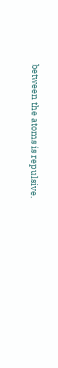between the atoms is repulsive.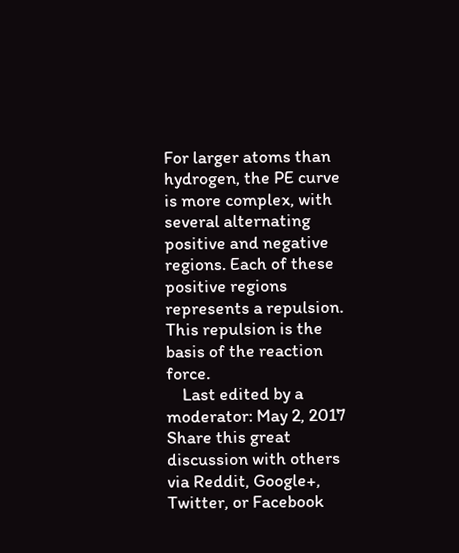For larger atoms than hydrogen, the PE curve is more complex, with several alternating positive and negative regions. Each of these positive regions represents a repulsion. This repulsion is the basis of the reaction force.
    Last edited by a moderator: May 2, 2017
Share this great discussion with others via Reddit, Google+, Twitter, or Facebook